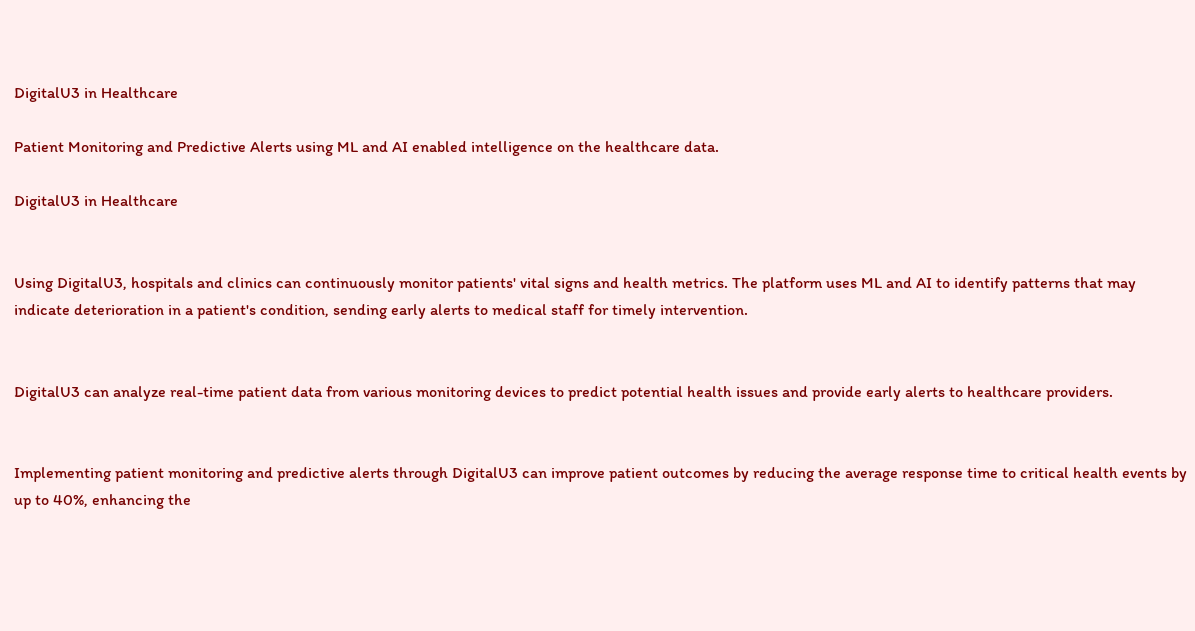DigitalU3 in Healthcare

Patient Monitoring and Predictive Alerts using ML and AI enabled intelligence on the healthcare data.

DigitalU3 in Healthcare


Using DigitalU3, hospitals and clinics can continuously monitor patients' vital signs and health metrics. The platform uses ML and AI to identify patterns that may indicate deterioration in a patient's condition, sending early alerts to medical staff for timely intervention.


DigitalU3 can analyze real-time patient data from various monitoring devices to predict potential health issues and provide early alerts to healthcare providers.


Implementing patient monitoring and predictive alerts through DigitalU3 can improve patient outcomes by reducing the average response time to critical health events by up to 40%, enhancing the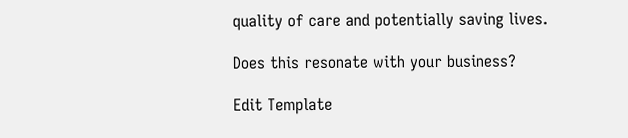quality of care and potentially saving lives.

Does this resonate with your business?

Edit Template